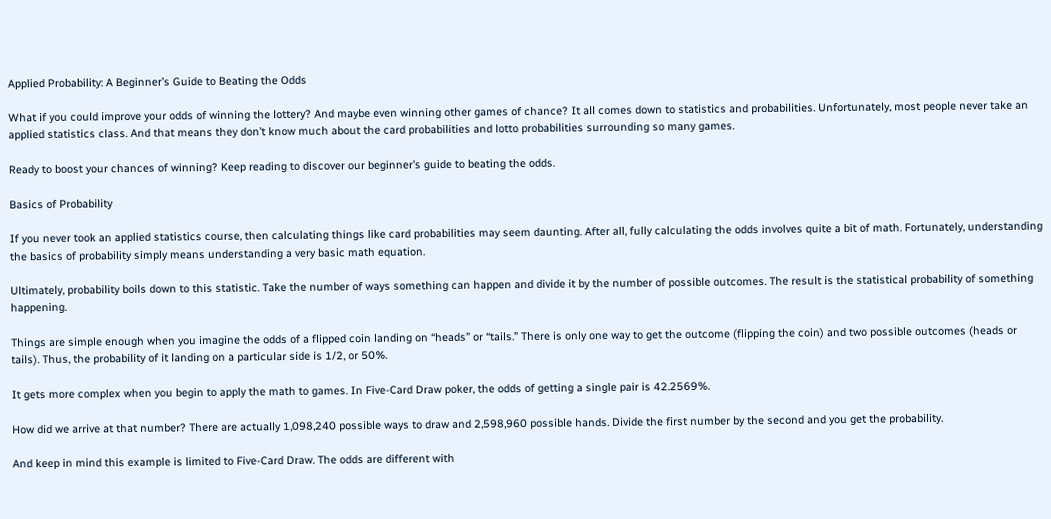Applied Probability: A Beginner’s Guide to Beating the Odds

What if you could improve your odds of winning the lottery? And maybe even winning other games of chance? It all comes down to statistics and probabilities. Unfortunately, most people never take an applied statistics class. And that means they don’t know much about the card probabilities and lotto probabilities surrounding so many games.

Ready to boost your chances of winning? Keep reading to discover our beginner’s guide to beating the odds.

Basics of Probability

If you never took an applied statistics course, then calculating things like card probabilities may seem daunting. After all, fully calculating the odds involves quite a bit of math. Fortunately, understanding the basics of probability simply means understanding a very basic math equation.

Ultimately, probability boils down to this statistic. Take the number of ways something can happen and divide it by the number of possible outcomes. The result is the statistical probability of something happening.

Things are simple enough when you imagine the odds of a flipped coin landing on “heads” or “tails.” There is only one way to get the outcome (flipping the coin) and two possible outcomes (heads or tails). Thus, the probability of it landing on a particular side is 1/2, or 50%.

It gets more complex when you begin to apply the math to games. In Five-Card Draw poker, the odds of getting a single pair is 42.2569%.

How did we arrive at that number? There are actually 1,098,240 possible ways to draw and 2,598,960 possible hands. Divide the first number by the second and you get the probability.

And keep in mind this example is limited to Five-Card Draw. The odds are different with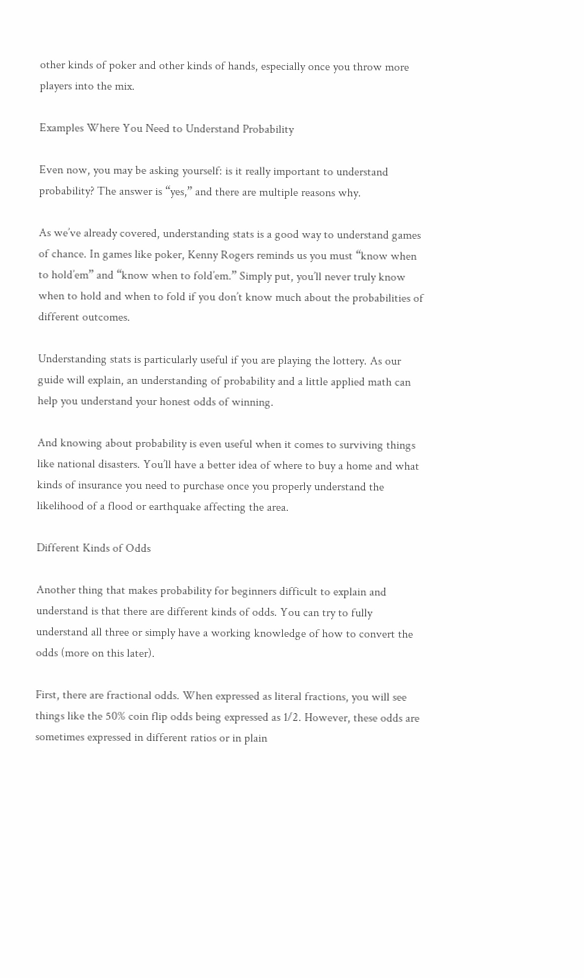other kinds of poker and other kinds of hands, especially once you throw more players into the mix.

Examples Where You Need to Understand Probability

Even now, you may be asking yourself: is it really important to understand probability? The answer is “yes,” and there are multiple reasons why.

As we’ve already covered, understanding stats is a good way to understand games of chance. In games like poker, Kenny Rogers reminds us you must “know when to hold’em” and “know when to fold’em.” Simply put, you’ll never truly know when to hold and when to fold if you don’t know much about the probabilities of different outcomes.

Understanding stats is particularly useful if you are playing the lottery. As our guide will explain, an understanding of probability and a little applied math can help you understand your honest odds of winning.

And knowing about probability is even useful when it comes to surviving things like national disasters. You’ll have a better idea of where to buy a home and what kinds of insurance you need to purchase once you properly understand the likelihood of a flood or earthquake affecting the area.

Different Kinds of Odds

Another thing that makes probability for beginners difficult to explain and understand is that there are different kinds of odds. You can try to fully understand all three or simply have a working knowledge of how to convert the odds (more on this later).

First, there are fractional odds. When expressed as literal fractions, you will see things like the 50% coin flip odds being expressed as 1/2. However, these odds are sometimes expressed in different ratios or in plain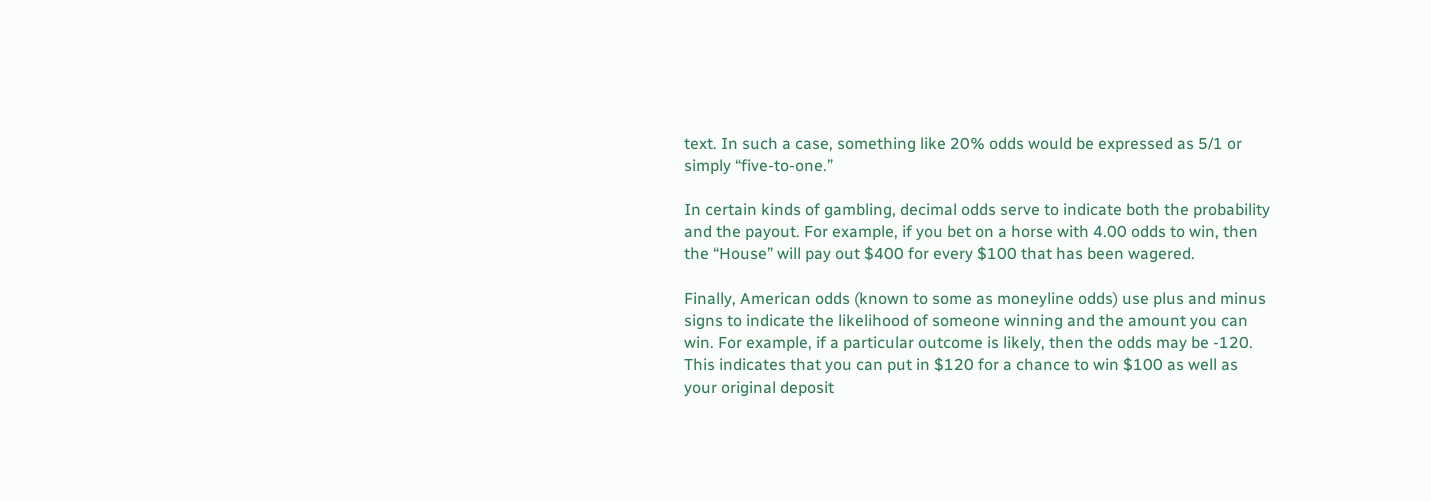text. In such a case, something like 20% odds would be expressed as 5/1 or simply “five-to-one.”

In certain kinds of gambling, decimal odds serve to indicate both the probability and the payout. For example, if you bet on a horse with 4.00 odds to win, then the “House” will pay out $400 for every $100 that has been wagered.

Finally, American odds (known to some as moneyline odds) use plus and minus signs to indicate the likelihood of someone winning and the amount you can win. For example, if a particular outcome is likely, then the odds may be -120. This indicates that you can put in $120 for a chance to win $100 as well as your original deposit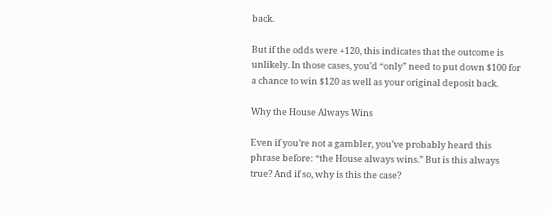back.

But if the odds were +120, this indicates that the outcome is unlikely. In those cases, you’d “only” need to put down $100 for a chance to win $120 as well as your original deposit back.

Why the House Always Wins

Even if you’re not a gambler, you’ve probably heard this phrase before: “the House always wins.” But is this always true? And if so, why is this the case?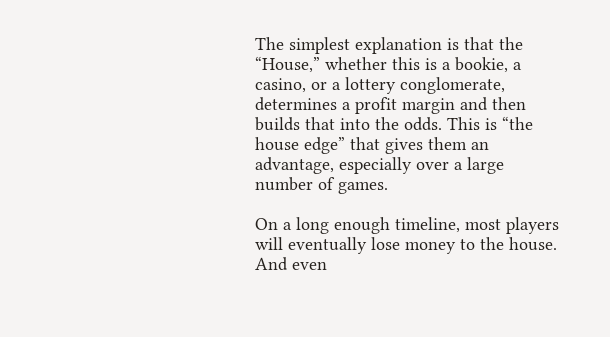The simplest explanation is that the “House,” whether this is a bookie, a casino, or a lottery conglomerate, determines a profit margin and then builds that into the odds. This is “the house edge” that gives them an advantage, especially over a large number of games.

On a long enough timeline, most players will eventually lose money to the house. And even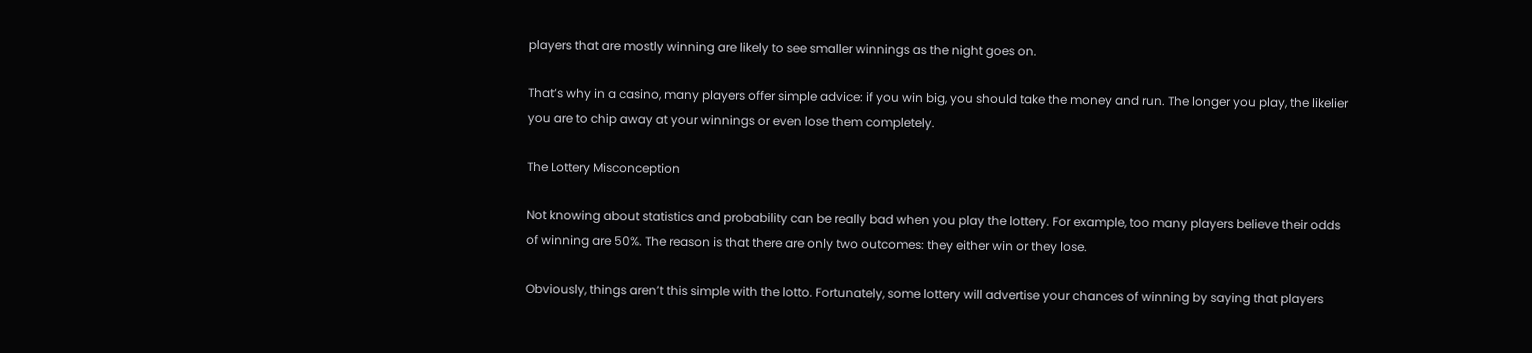players that are mostly winning are likely to see smaller winnings as the night goes on.

That’s why in a casino, many players offer simple advice: if you win big, you should take the money and run. The longer you play, the likelier you are to chip away at your winnings or even lose them completely.

The Lottery Misconception

Not knowing about statistics and probability can be really bad when you play the lottery. For example, too many players believe their odds of winning are 50%. The reason is that there are only two outcomes: they either win or they lose.

Obviously, things aren’t this simple with the lotto. Fortunately, some lottery will advertise your chances of winning by saying that players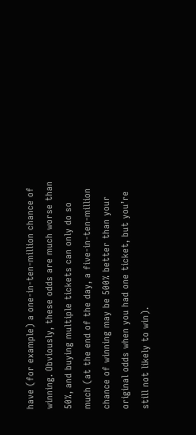have (for example) a one-in-ten-million chance of winning. Obviously, these odds are much worse than 50%, and buying multiple tickets can only do so much (at the end of the day, a five-in-ten-million chance of winning may be 500% better than your original odds when you had one ticket, but you’re still not likely to win).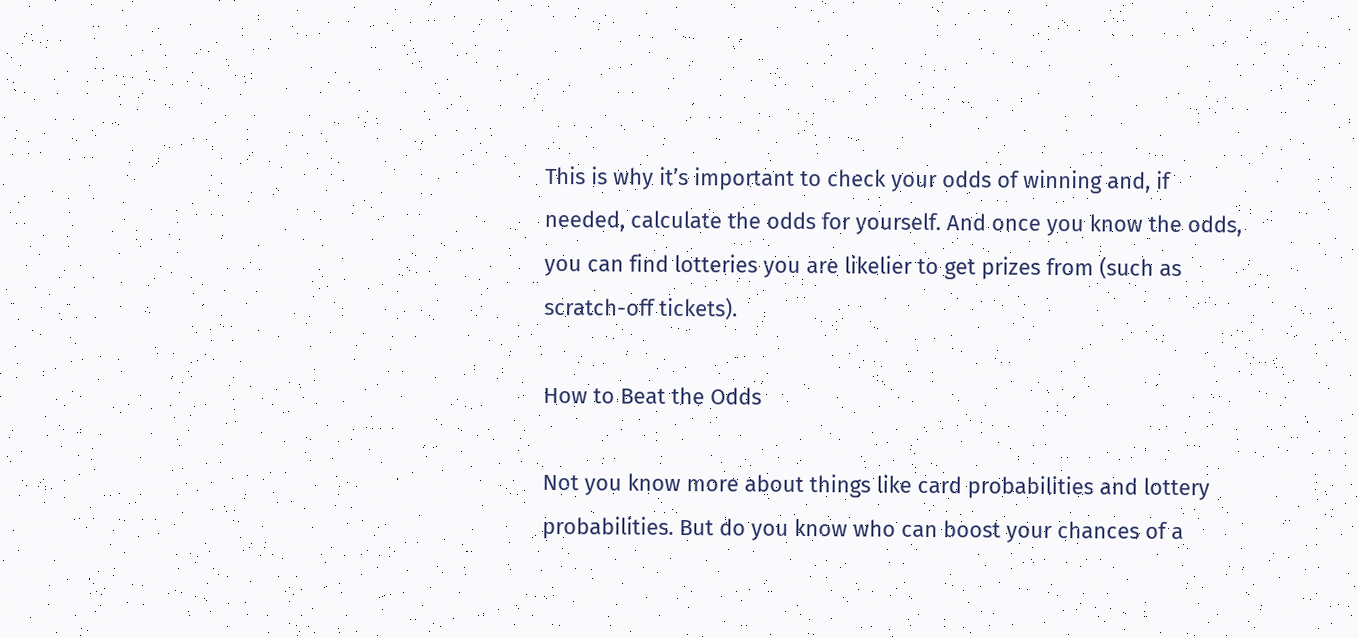This is why it’s important to check your odds of winning and, if needed, calculate the odds for yourself. And once you know the odds, you can find lotteries you are likelier to get prizes from (such as scratch-off tickets).

How to Beat the Odds

Not you know more about things like card probabilities and lottery probabilities. But do you know who can boost your chances of a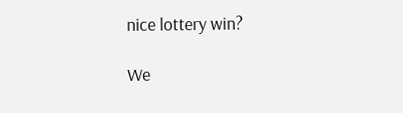nice lottery win?

We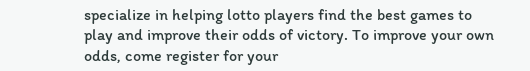specialize in helping lotto players find the best games to play and improve their odds of victory. To improve your own odds, come register for your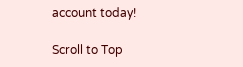account today!

Scroll to Top